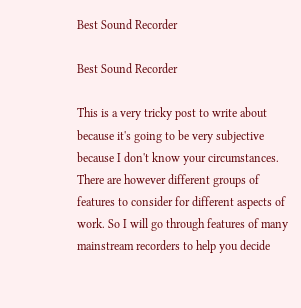Best Sound Recorder

Best Sound Recorder

This is a very tricky post to write about because it's going to be very subjective because I don't know your circumstances. There are however different groups of features to consider for different aspects of work. So I will go through features of many mainstream recorders to help you decide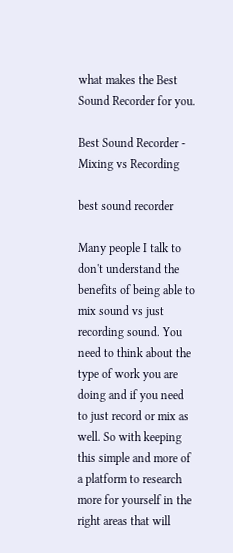what makes the Best Sound Recorder for you.

Best Sound Recorder - Mixing vs Recording

best sound recorder

Many people I talk to don't understand the benefits of being able to mix sound vs just recording sound. You need to think about the type of work you are doing and if you need to just record or mix as well. So with keeping this simple and more of a platform to research more for yourself in the right areas that will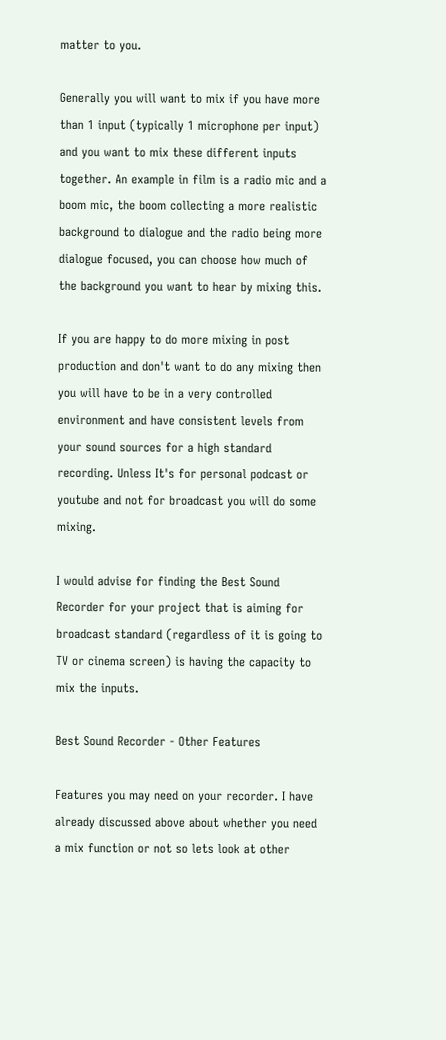matter to you.

Generally you will want to mix if you have more than 1 input (typically 1 microphone per input) and you want to mix these different inputs together. An example in film is a radio mic and a boom mic, the boom collecting a more realistic background to dialogue and the radio being more dialogue focused, you can choose how much of the background you want to hear by mixing this.

If you are happy to do more mixing in post production and don't want to do any mixing then you will have to be in a very controlled environment and have consistent levels from your sound sources for a high standard recording. Unless It's for personal podcast or youtube and not for broadcast you will do some mixing.

I would advise for finding the Best Sound Recorder for your project that is aiming for broadcast standard (regardless of it is going to TV or cinema screen) is having the capacity to mix the inputs.

Best Sound Recorder - Other Features

Features you may need on your recorder. I have already discussed above about whether you need a mix function or not so lets look at other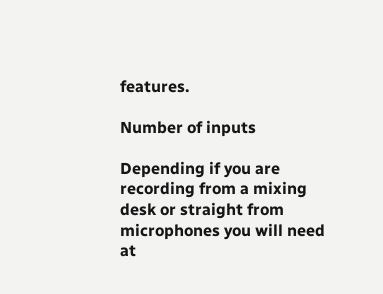features.

Number of inputs

Depending if you are recording from a mixing desk or straight from microphones you will need at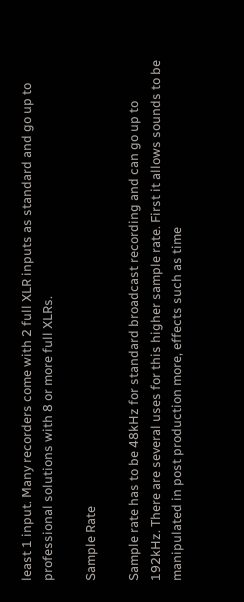least 1 input. Many recorders come with 2 full XLR inputs as standard and go up to professional solutions with 8 or more full XLRs.

Sample Rate

Sample rate has to be 48kHz for standard broadcast recording and can go up to 192kHz. There are several uses for this higher sample rate. First it allows sounds to be manipulated in post production more, effects such as time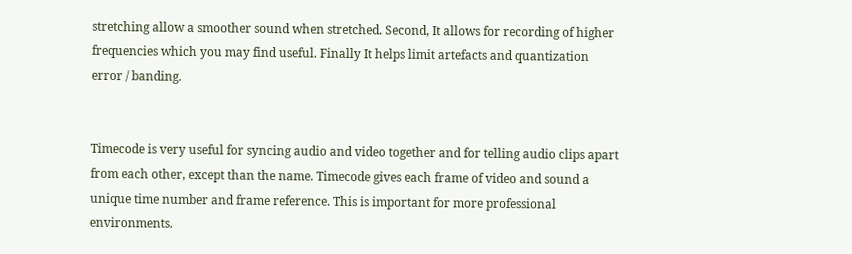stretching allow a smoother sound when stretched. Second, It allows for recording of higher frequencies which you may find useful. Finally It helps limit artefacts and quantization error / banding.


Timecode is very useful for syncing audio and video together and for telling audio clips apart from each other, except than the name. Timecode gives each frame of video and sound a unique time number and frame reference. This is important for more professional environments.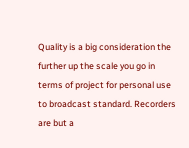Quality is a big consideration the further up the scale you go in terms of project for personal use to broadcast standard. Recorders are but a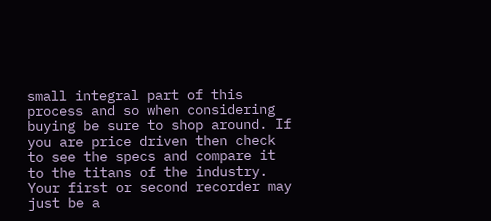small integral part of this process and so when considering buying be sure to shop around. If you are price driven then check to see the specs and compare it to the titans of the industry. Your first or second recorder may just be a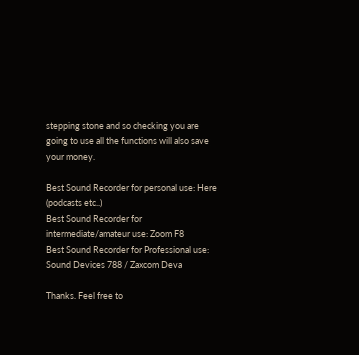stepping stone and so checking you are going to use all the functions will also save your money.

Best Sound Recorder for personal use: Here (podcasts etc..)
Best Sound Recorder for intermediate/amateur use: Zoom F8
Best Sound Recorder for Professional use: Sound Devices 788 / Zaxcom Deva

Thanks. Feel free to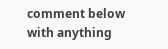comment below with anything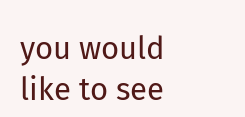you would like to see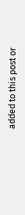added to this post or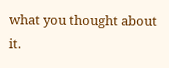what you thought about it.